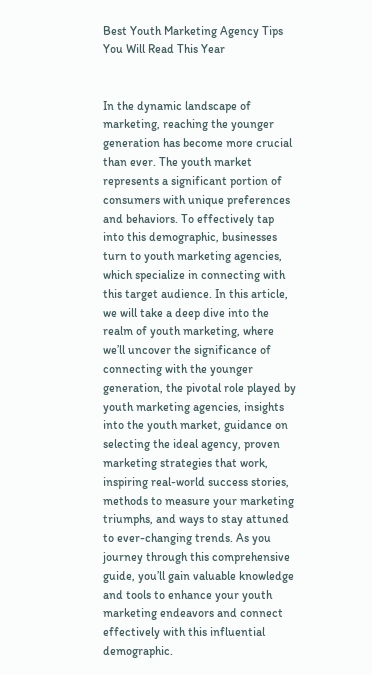Best Youth Marketing Agency Tips You Will Read This Year


In the dynamic landscape of marketing, reaching the younger generation has become more crucial than ever. The youth market represents a significant portion of consumers with unique preferences and behaviors. To effectively tap into this demographic, businesses turn to youth marketing agencies, which specialize in connecting with this target audience. In this article, we will take a deep dive into the realm of youth marketing, where we’ll uncover the significance of connecting with the younger generation, the pivotal role played by youth marketing agencies, insights into the youth market, guidance on selecting the ideal agency, proven marketing strategies that work, inspiring real-world success stories, methods to measure your marketing triumphs, and ways to stay attuned to ever-changing trends. As you journey through this comprehensive guide, you’ll gain valuable knowledge and tools to enhance your youth marketing endeavors and connect effectively with this influential demographic.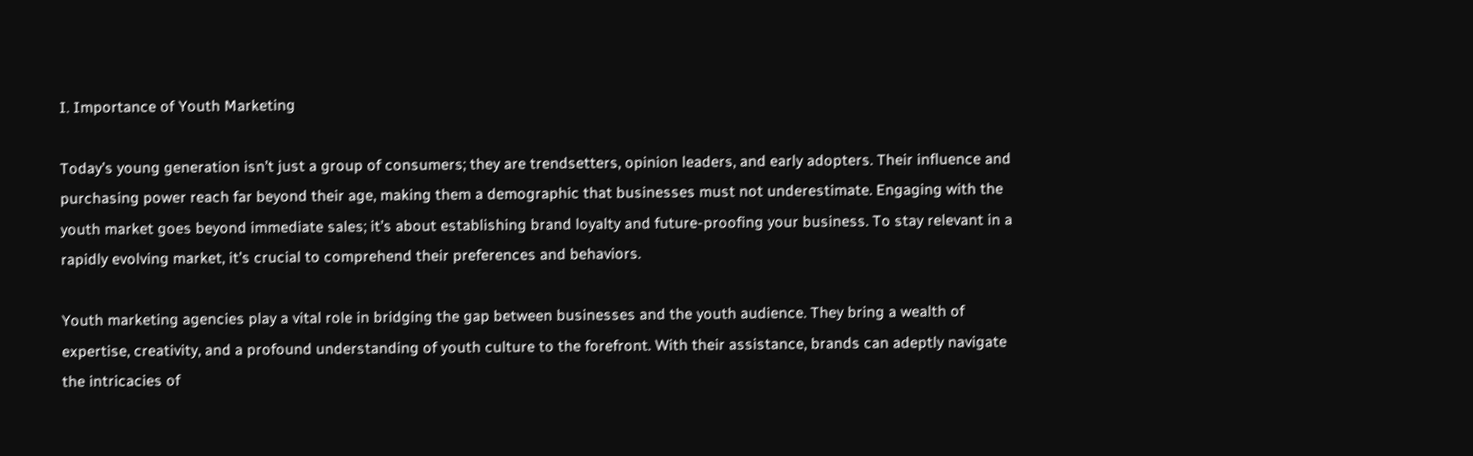I. Importance of Youth Marketing

Today’s young generation isn’t just a group of consumers; they are trendsetters, opinion leaders, and early adopters. Their influence and purchasing power reach far beyond their age, making them a demographic that businesses must not underestimate. Engaging with the youth market goes beyond immediate sales; it’s about establishing brand loyalty and future-proofing your business. To stay relevant in a rapidly evolving market, it’s crucial to comprehend their preferences and behaviors.

Youth marketing agencies play a vital role in bridging the gap between businesses and the youth audience. They bring a wealth of expertise, creativity, and a profound understanding of youth culture to the forefront. With their assistance, brands can adeptly navigate the intricacies of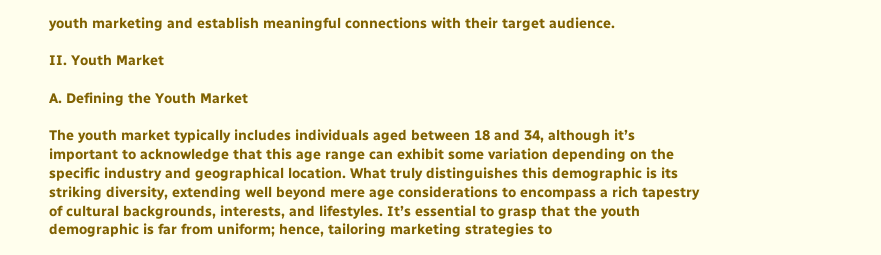youth marketing and establish meaningful connections with their target audience.

II. Youth Market

A. Defining the Youth Market

The youth market typically includes individuals aged between 18 and 34, although it’s important to acknowledge that this age range can exhibit some variation depending on the specific industry and geographical location. What truly distinguishes this demographic is its striking diversity, extending well beyond mere age considerations to encompass a rich tapestry of cultural backgrounds, interests, and lifestyles. It’s essential to grasp that the youth demographic is far from uniform; hence, tailoring marketing strategies to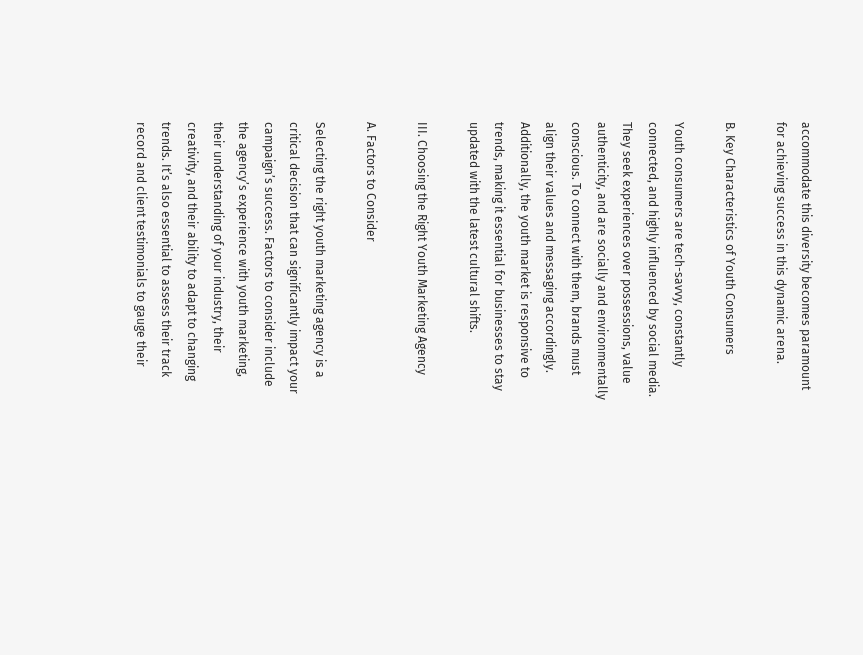accommodate this diversity becomes paramount for achieving success in this dynamic arena.

B. Key Characteristics of Youth Consumers

Youth consumers are tech-savvy, constantly connected, and highly influenced by social media. They seek experiences over possessions, value authenticity, and are socially and environmentally conscious. To connect with them, brands must align their values and messaging accordingly. Additionally, the youth market is responsive to trends, making it essential for businesses to stay updated with the latest cultural shifts.

III. Choosing the Right Youth Marketing Agency

A. Factors to Consider

Selecting the right youth marketing agency is a critical decision that can significantly impact your campaign’s success. Factors to consider include the agency’s experience with youth marketing, their understanding of your industry, their creativity, and their ability to adapt to changing trends. It’s also essential to assess their track record and client testimonials to gauge their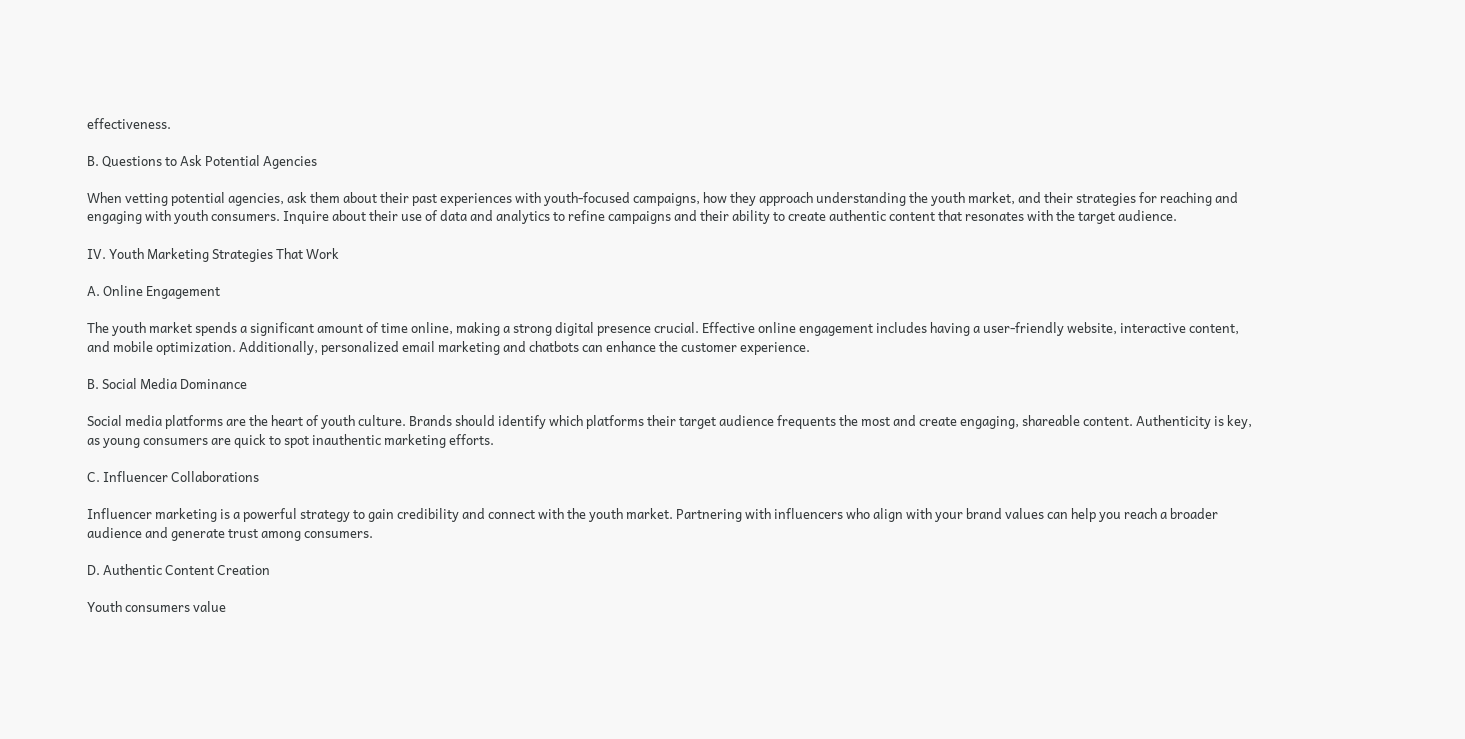effectiveness.

B. Questions to Ask Potential Agencies

When vetting potential agencies, ask them about their past experiences with youth-focused campaigns, how they approach understanding the youth market, and their strategies for reaching and engaging with youth consumers. Inquire about their use of data and analytics to refine campaigns and their ability to create authentic content that resonates with the target audience.

IV. Youth Marketing Strategies That Work

A. Online Engagement

The youth market spends a significant amount of time online, making a strong digital presence crucial. Effective online engagement includes having a user-friendly website, interactive content, and mobile optimization. Additionally, personalized email marketing and chatbots can enhance the customer experience.

B. Social Media Dominance

Social media platforms are the heart of youth culture. Brands should identify which platforms their target audience frequents the most and create engaging, shareable content. Authenticity is key, as young consumers are quick to spot inauthentic marketing efforts.

C. Influencer Collaborations

Influencer marketing is a powerful strategy to gain credibility and connect with the youth market. Partnering with influencers who align with your brand values can help you reach a broader audience and generate trust among consumers.

D. Authentic Content Creation

Youth consumers value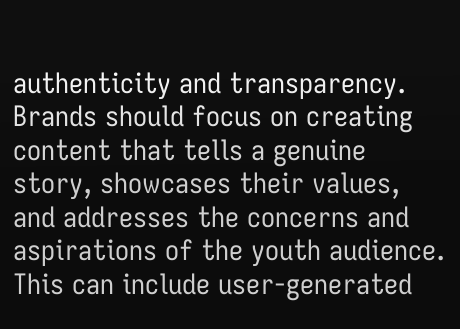authenticity and transparency. Brands should focus on creating content that tells a genuine story, showcases their values, and addresses the concerns and aspirations of the youth audience. This can include user-generated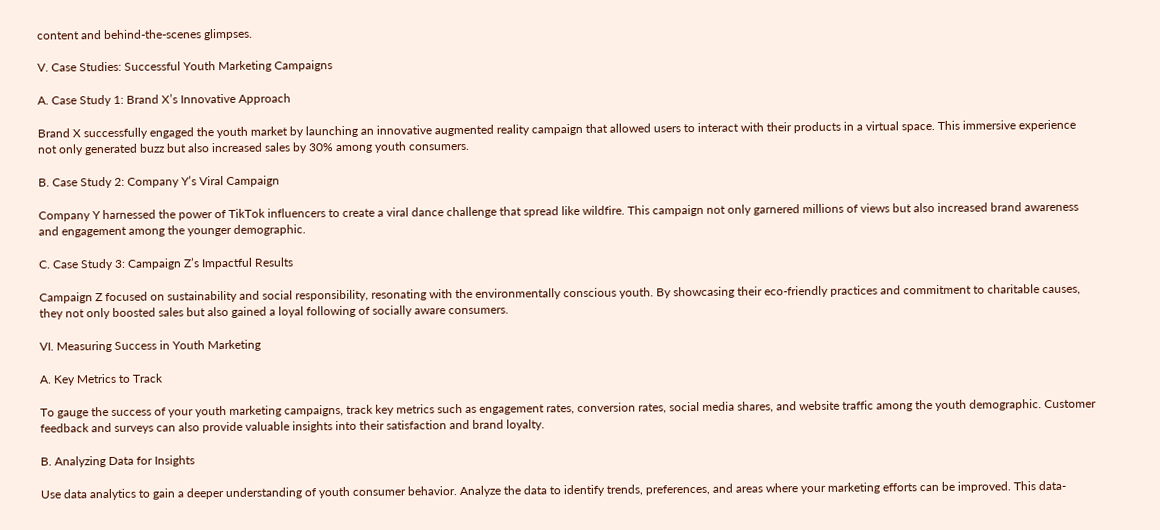content and behind-the-scenes glimpses.

V. Case Studies: Successful Youth Marketing Campaigns

A. Case Study 1: Brand X’s Innovative Approach

Brand X successfully engaged the youth market by launching an innovative augmented reality campaign that allowed users to interact with their products in a virtual space. This immersive experience not only generated buzz but also increased sales by 30% among youth consumers.

B. Case Study 2: Company Y’s Viral Campaign

Company Y harnessed the power of TikTok influencers to create a viral dance challenge that spread like wildfire. This campaign not only garnered millions of views but also increased brand awareness and engagement among the younger demographic.

C. Case Study 3: Campaign Z’s Impactful Results

Campaign Z focused on sustainability and social responsibility, resonating with the environmentally conscious youth. By showcasing their eco-friendly practices and commitment to charitable causes, they not only boosted sales but also gained a loyal following of socially aware consumers.

VI. Measuring Success in Youth Marketing

A. Key Metrics to Track

To gauge the success of your youth marketing campaigns, track key metrics such as engagement rates, conversion rates, social media shares, and website traffic among the youth demographic. Customer feedback and surveys can also provide valuable insights into their satisfaction and brand loyalty.

B. Analyzing Data for Insights

Use data analytics to gain a deeper understanding of youth consumer behavior. Analyze the data to identify trends, preferences, and areas where your marketing efforts can be improved. This data-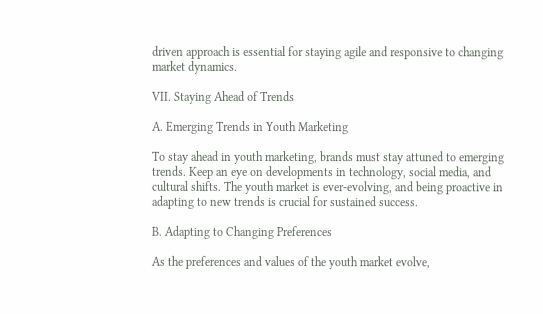driven approach is essential for staying agile and responsive to changing market dynamics.

VII. Staying Ahead of Trends

A. Emerging Trends in Youth Marketing

To stay ahead in youth marketing, brands must stay attuned to emerging trends. Keep an eye on developments in technology, social media, and cultural shifts. The youth market is ever-evolving, and being proactive in adapting to new trends is crucial for sustained success.

B. Adapting to Changing Preferences

As the preferences and values of the youth market evolve,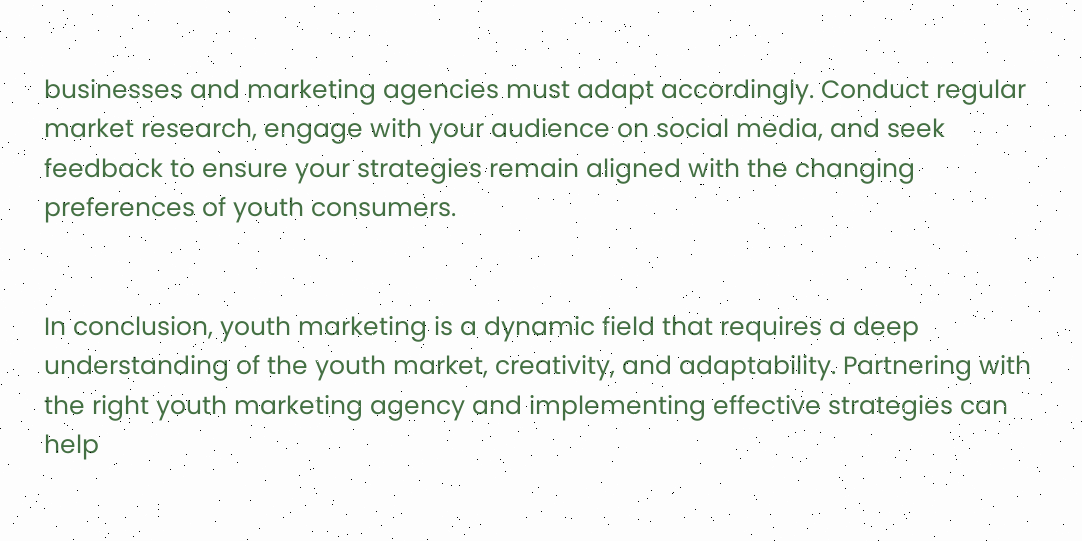businesses and marketing agencies must adapt accordingly. Conduct regular market research, engage with your audience on social media, and seek feedback to ensure your strategies remain aligned with the changing preferences of youth consumers.


In conclusion, youth marketing is a dynamic field that requires a deep understanding of the youth market, creativity, and adaptability. Partnering with the right youth marketing agency and implementing effective strategies can help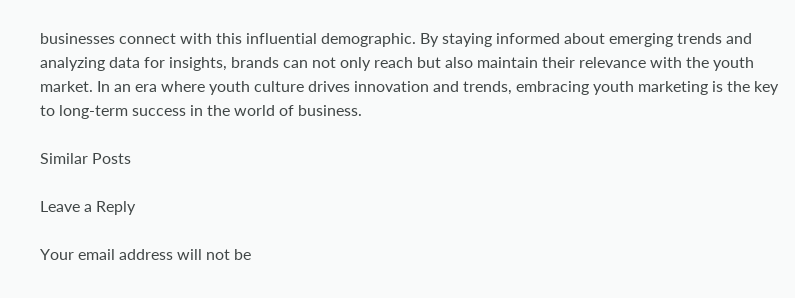businesses connect with this influential demographic. By staying informed about emerging trends and analyzing data for insights, brands can not only reach but also maintain their relevance with the youth market. In an era where youth culture drives innovation and trends, embracing youth marketing is the key to long-term success in the world of business.

Similar Posts

Leave a Reply

Your email address will not be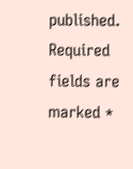published. Required fields are marked *